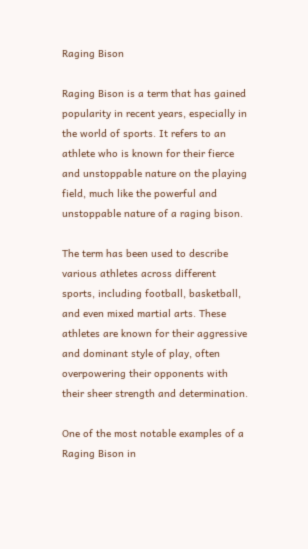Raging Bison

Raging Bison is a term that has gained popularity in recent years, especially in the world of sports. It refers to an athlete who is known for their fierce and unstoppable nature on the playing field, much like the powerful and unstoppable nature of a raging bison.

The term has been used to describe various athletes across different sports, including football, basketball, and even mixed martial arts. These athletes are known for their aggressive and dominant style of play, often overpowering their opponents with their sheer strength and determination.

One of the most notable examples of a Raging Bison in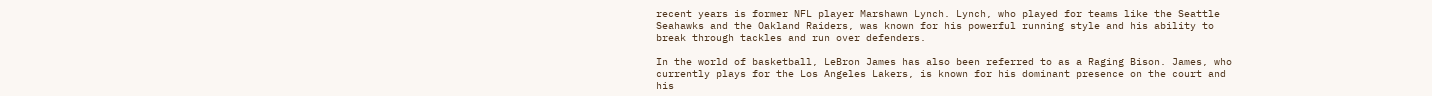recent years is former NFL player Marshawn Lynch. Lynch, who played for teams like the Seattle Seahawks and the Oakland Raiders, was known for his powerful running style and his ability to break through tackles and run over defenders.

In the world of basketball, LeBron James has also been referred to as a Raging Bison. James, who currently plays for the Los Angeles Lakers, is known for his dominant presence on the court and his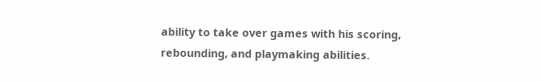ability to take over games with his scoring, rebounding, and playmaking abilities.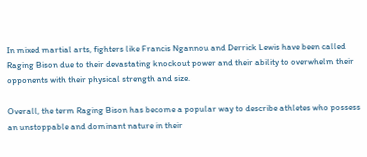In mixed martial arts, fighters like Francis Ngannou and Derrick Lewis have been called Raging Bison due to their devastating knockout power and their ability to overwhelm their opponents with their physical strength and size.

Overall, the term Raging Bison has become a popular way to describe athletes who possess an unstoppable and dominant nature in their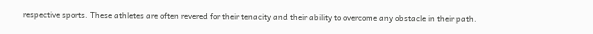respective sports. These athletes are often revered for their tenacity and their ability to overcome any obstacle in their path.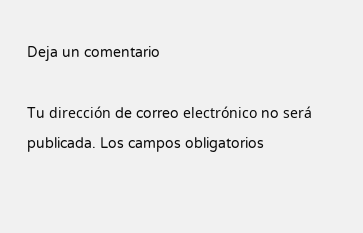Deja un comentario

Tu dirección de correo electrónico no será publicada. Los campos obligatorios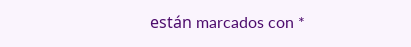están marcados con *